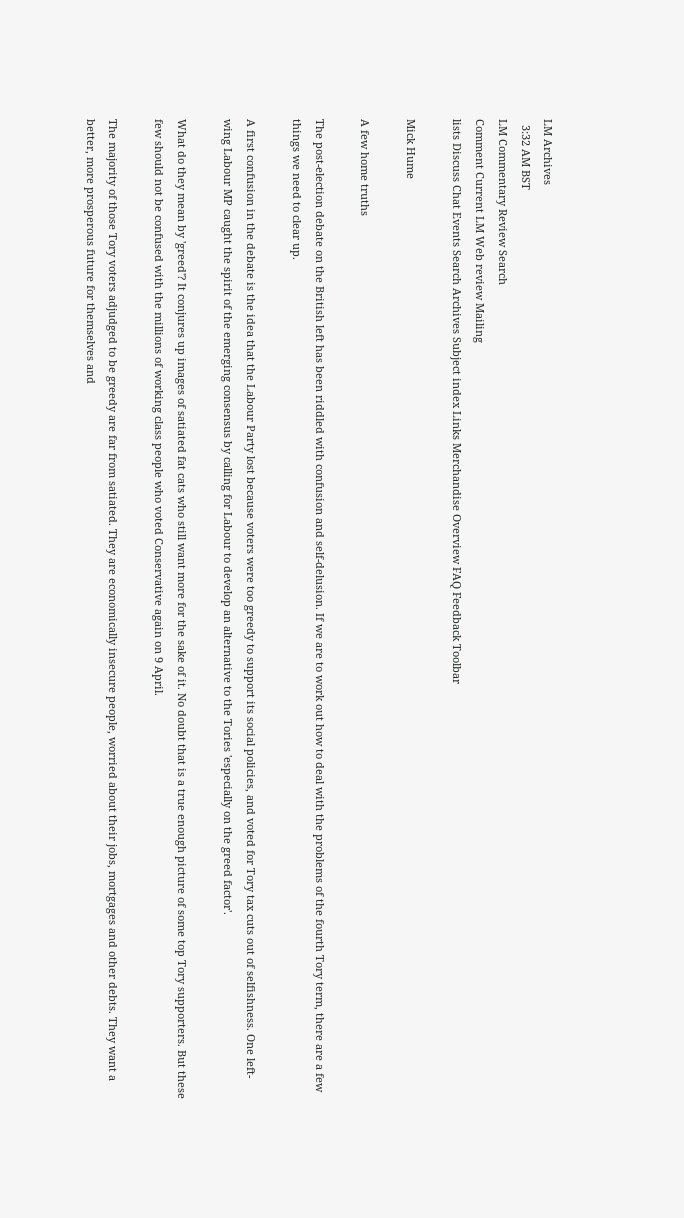LM Archives
  3:32 AM BST
LM Commentary Review Search
Comment Current LM Web review Mailing
lists Discuss Chat Events Search Archives Subject index Links Merchandise Overview FAQ Feedback Toolbar

Mick Hume

A few home truths

The post-election debate on the British left has been riddled with confusion and self-delusion. If we are to work out how to deal with the problems of the fourth Tory term, there are a few things we need to clear up.

A first confusion in the debate is the idea that the Labour Party lost because voters were too greedy to support its social policies, and voted for Tory tax cuts out of selfishness. One left-wing Labour MP caught the spirit of the emerging consensus by calling for Labour to develop an alternative to the Tories 'especially on the greed factor'.

What do they mean by 'greed'? It conjures up images of satiated fat cats who still want more for the sake of it. No doubt that is a true enough picture of some top Tory supporters. But these few should not be confused with the millions of working class people who voted Conservative again on 9 April.

The majority of those Tory voters adjudged to be greedy are far from satiated. They are economically insecure people, worried about their jobs, mortgages and other debts. They want a better, more prosperous future for themselves and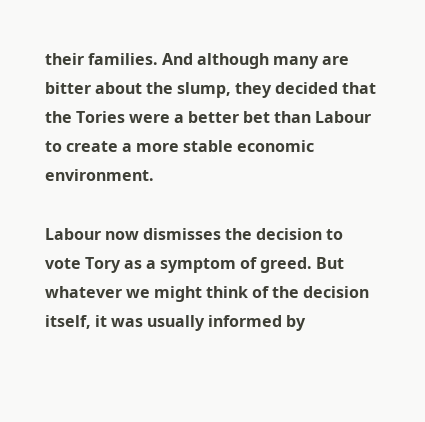their families. And although many are bitter about the slump, they decided that the Tories were a better bet than Labour to create a more stable economic environment.

Labour now dismisses the decision to vote Tory as a symptom of greed. But whatever we might think of the decision itself, it was usually informed by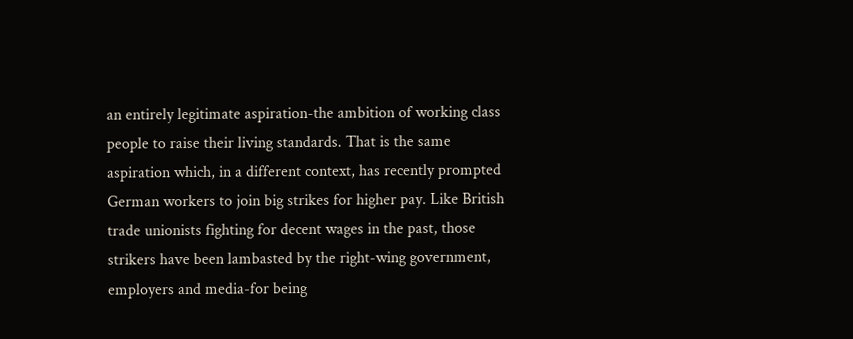an entirely legitimate aspiration-the ambition of working class people to raise their living standards. That is the same aspiration which, in a different context, has recently prompted German workers to join big strikes for higher pay. Like British trade unionists fighting for decent wages in the past, those strikers have been lambasted by the right-wing government, employers and media-for being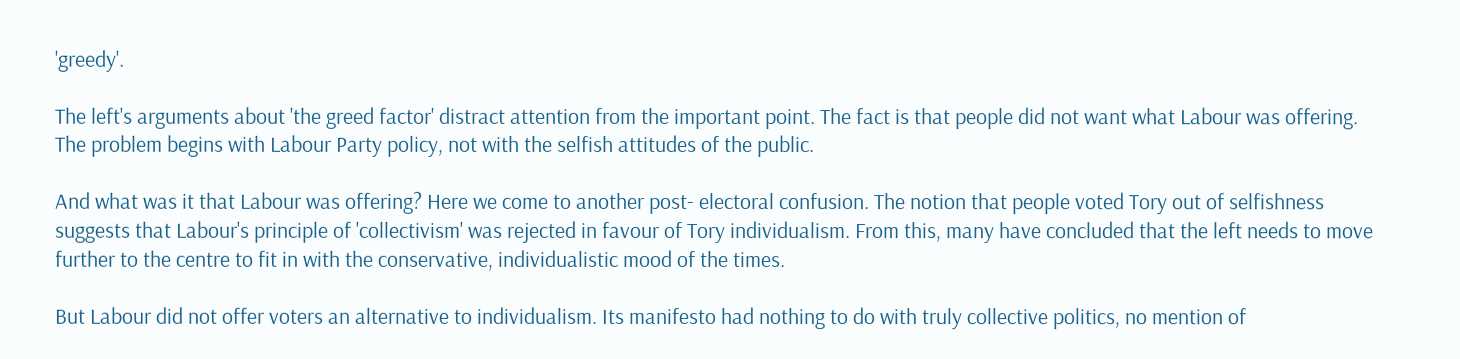'greedy'.

The left's arguments about 'the greed factor' distract attention from the important point. The fact is that people did not want what Labour was offering. The problem begins with Labour Party policy, not with the selfish attitudes of the public.

And what was it that Labour was offering? Here we come to another post- electoral confusion. The notion that people voted Tory out of selfishness suggests that Labour's principle of 'collectivism' was rejected in favour of Tory individualism. From this, many have concluded that the left needs to move further to the centre to fit in with the conservative, individualistic mood of the times.

But Labour did not offer voters an alternative to individualism. Its manifesto had nothing to do with truly collective politics, no mention of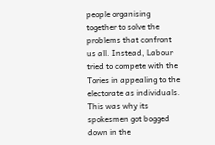people organising together to solve the problems that confront us all. Instead, Labour tried to compete with the Tories in appealing to the electorate as individuals. This was why its spokesmen got bogged down in the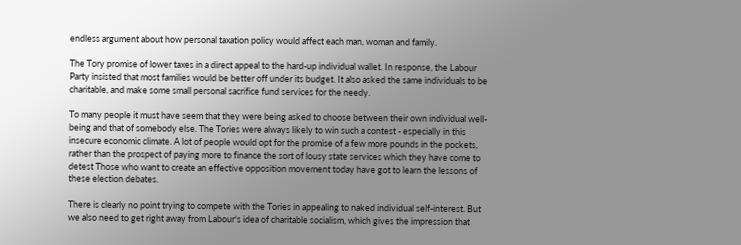endless argument about how personal taxation policy would affect each man, woman and family.

The Tory promise of lower taxes in a direct appeal to the hard-up individual wallet. In response, the Labour Party insisted that most families would be better off under its budget. It also asked the same individuals to be charitable, and make some small personal sacrifice fund services for the needy.

To many people it must have seem that they were being asked to choose between their own individual well-being and that of somebody else. The Tories were always likely to win such a contest - especially in this insecure economic climate. A lot of people would opt for the promise of a few more pounds in the pockets, rather than the prospect of paying more to finance the sort of lousy state services which they have come to detest Those who want to create an effective opposition movement today have got to learn the lessons of these election debates.

There is clearly no point trying to compete with the Tories in appealing to naked individual self-interest. But we also need to get right away from Labour's idea of charitable socialism, which gives the impression that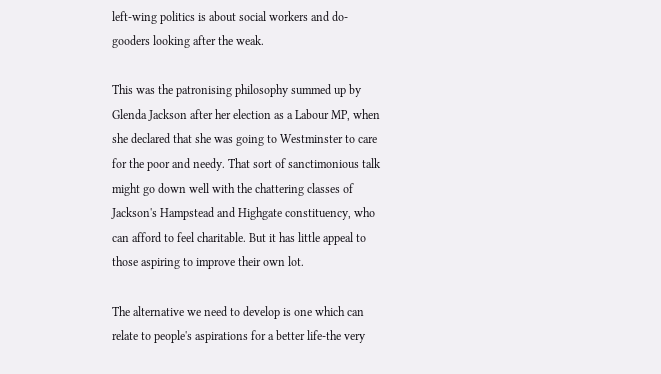left-wing politics is about social workers and do-gooders looking after the weak.

This was the patronising philosophy summed up by Glenda Jackson after her election as a Labour MP, when she declared that she was going to Westminster to care for the poor and needy. That sort of sanctimonious talk might go down well with the chattering classes of Jackson's Hampstead and Highgate constituency, who can afford to feel charitable. But it has little appeal to those aspiring to improve their own lot.

The alternative we need to develop is one which can relate to people's aspirations for a better life-the very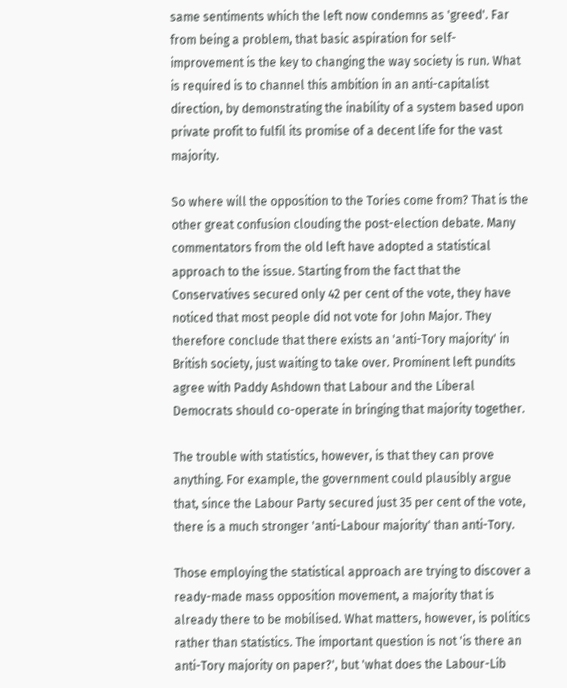same sentiments which the left now condemns as 'greed'. Far from being a problem, that basic aspiration for self-improvement is the key to changing the way society is run. What is required is to channel this ambition in an anti-capitalist direction, by demonstrating the inability of a system based upon private profit to fulfil its promise of a decent life for the vast majority.

So where will the opposition to the Tories come from? That is the other great confusion clouding the post-election debate. Many commentators from the old left have adopted a statistical approach to the issue. Starting from the fact that the Conservatives secured only 42 per cent of the vote, they have noticed that most people did not vote for John Major. They therefore conclude that there exists an 'anti-Tory majority' in British society, just waiting to take over. Prominent left pundits agree with Paddy Ashdown that Labour and the Liberal Democrats should co-operate in bringing that majority together.

The trouble with statistics, however, is that they can prove anything. For example, the government could plausibly argue that, since the Labour Party secured just 35 per cent of the vote, there is a much stronger 'anti-Labour majority' than anti-Tory.

Those employing the statistical approach are trying to discover a ready-made mass opposition movement, a majority that is already there to be mobilised. What matters, however, is politics rather than statistics. The important question is not 'is there an anti-Tory majority on paper?', but 'what does the Labour-Lib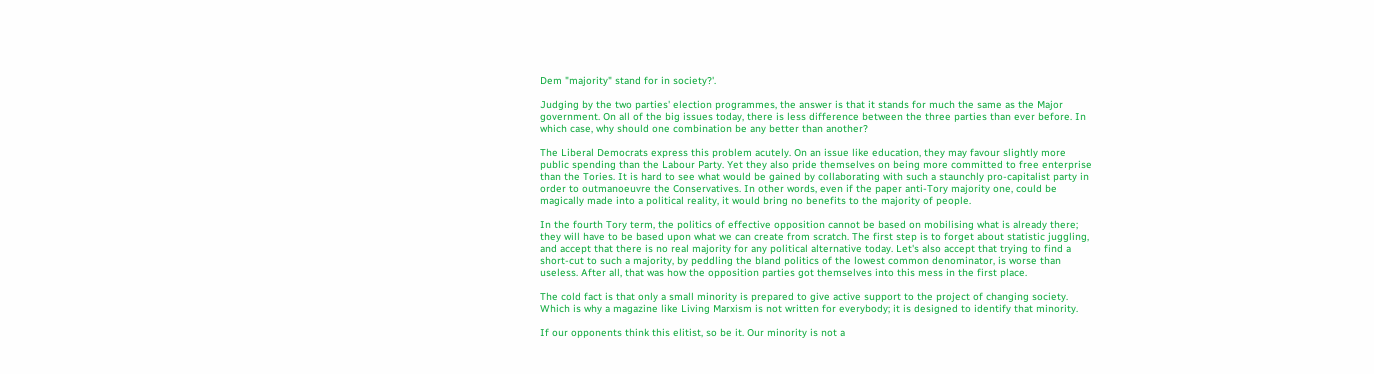Dem "majority" stand for in society?'.

Judging by the two parties' election programmes, the answer is that it stands for much the same as the Major government. On all of the big issues today, there is less difference between the three parties than ever before. In which case, why should one combination be any better than another?

The Liberal Democrats express this problem acutely. On an issue like education, they may favour slightly more public spending than the Labour Party. Yet they also pride themselves on being more committed to free enterprise than the Tories. It is hard to see what would be gained by collaborating with such a staunchly pro-capitalist party in order to outmanoeuvre the Conservatives. In other words, even if the paper anti-Tory majority one, could be magically made into a political reality, it would bring no benefits to the majority of people.

In the fourth Tory term, the politics of effective opposition cannot be based on mobilising what is already there; they will have to be based upon what we can create from scratch. The first step is to forget about statistic juggling, and accept that there is no real majority for any political alternative today. Let's also accept that trying to find a short-cut to such a majority, by peddling the bland politics of the lowest common denominator, is worse than useless. After all, that was how the opposition parties got themselves into this mess in the first place.

The cold fact is that only a small minority is prepared to give active support to the project of changing society. Which is why a magazine like Living Marxism is not written for everybody; it is designed to identify that minority.

If our opponents think this elitist, so be it. Our minority is not a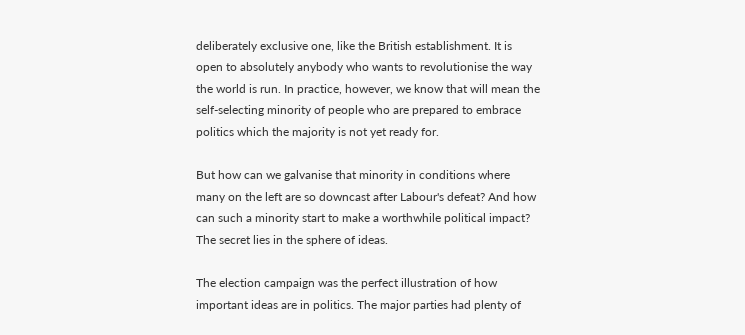deliberately exclusive one, like the British establishment. It is open to absolutely anybody who wants to revolutionise the way the world is run. In practice, however, we know that will mean the self-selecting minority of people who are prepared to embrace politics which the majority is not yet ready for.

But how can we galvanise that minority in conditions where many on the left are so downcast after Labour's defeat? And how can such a minority start to make a worthwhile political impact? The secret lies in the sphere of ideas.

The election campaign was the perfect illustration of how important ideas are in politics. The major parties had plenty of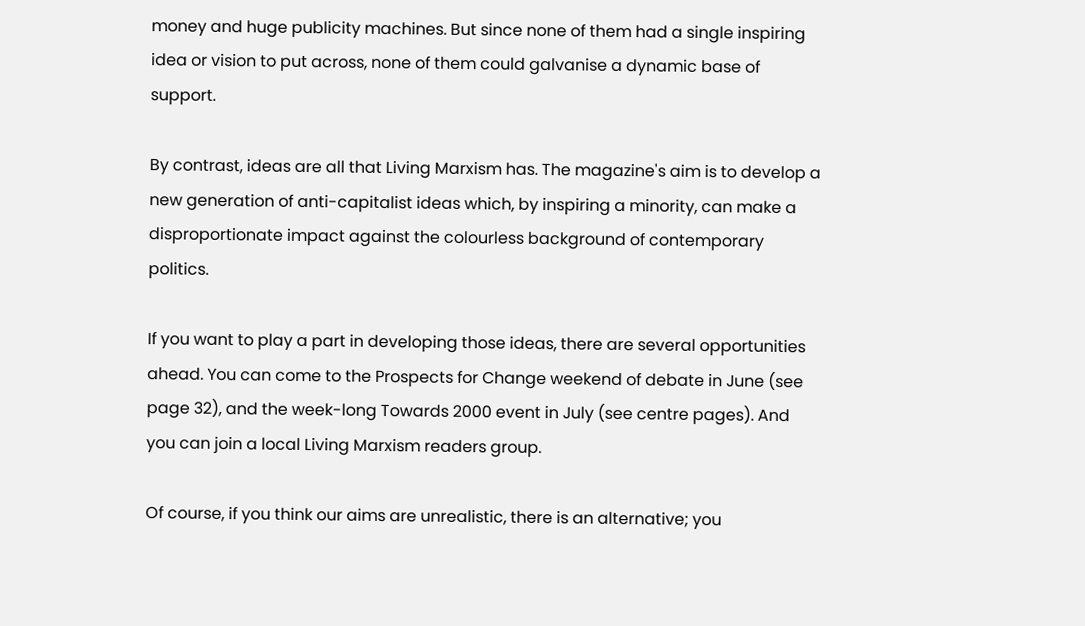money and huge publicity machines. But since none of them had a single inspiring idea or vision to put across, none of them could galvanise a dynamic base of support.

By contrast, ideas are all that Living Marxism has. The magazine's aim is to develop a new generation of anti-capitalist ideas which, by inspiring a minority, can make a disproportionate impact against the colourless background of contemporary politics.

If you want to play a part in developing those ideas, there are several opportunities ahead. You can come to the Prospects for Change weekend of debate in June (see page 32), and the week-long Towards 2000 event in July (see centre pages). And you can join a local Living Marxism readers group.

Of course, if you think our aims are unrealistic, there is an alternative; you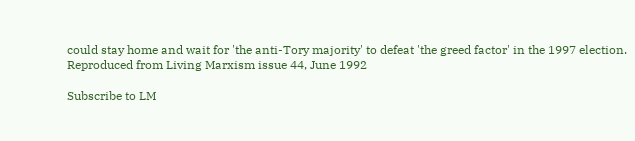could stay home and wait for 'the anti-Tory majority' to defeat 'the greed factor' in the 1997 election.
Reproduced from Living Marxism issue 44, June 1992

Subscribe to LM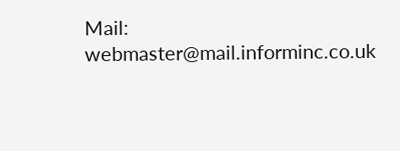Mail: webmaster@mail.informinc.co.uk